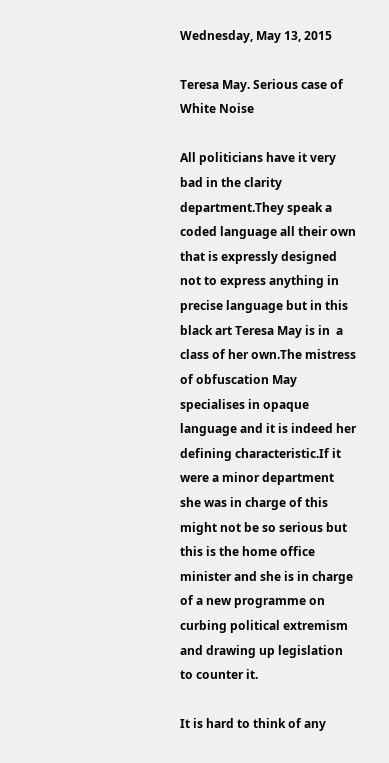Wednesday, May 13, 2015

Teresa May. Serious case of White Noise

All politicians have it very bad in the clarity department.They speak a coded language all their own that is expressly designed  not to express anything in precise language but in this black art Teresa May is in  a class of her own.The mistress of obfuscation May specialises in opaque language and it is indeed her defining characteristic.If it were a minor department she was in charge of this might not be so serious but this is the home office minister and she is in charge of a new programme on curbing political extremism and drawing up legislation to counter it.

It is hard to think of any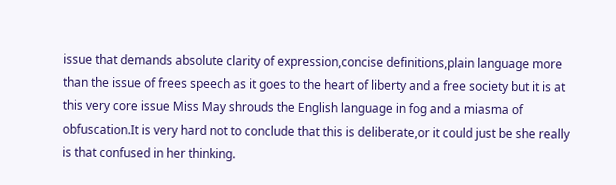issue that demands absolute clarity of expression,concise definitions,plain language more than the issue of frees speech as it goes to the heart of liberty and a free society but it is at this very core issue Miss May shrouds the English language in fog and a miasma of obfuscation.It is very hard not to conclude that this is deliberate,or it could just be she really is that confused in her thinking.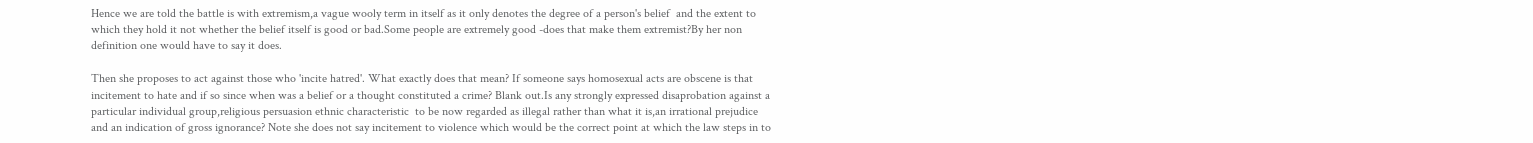Hence we are told the battle is with extremism,a vague wooly term in itself as it only denotes the degree of a person's belief  and the extent to which they hold it not whether the belief itself is good or bad.Some people are extremely good -does that make them extremist?By her non definition one would have to say it does.

Then she proposes to act against those who 'incite hatred'. What exactly does that mean? If someone says homosexual acts are obscene is that  incitement to hate and if so since when was a belief or a thought constituted a crime? Blank out.Is any strongly expressed disaprobation against a particular individual group,religious persuasion ethnic characteristic  to be now regarded as illegal rather than what it is,an irrational prejudice and an indication of gross ignorance? Note she does not say incitement to violence which would be the correct point at which the law steps in to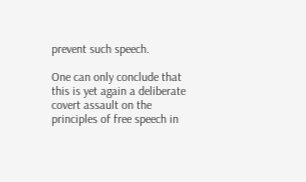prevent such speech.

One can only conclude that this is yet again a deliberate covert assault on the principles of free speech in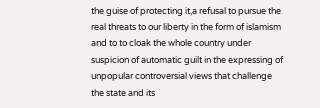the guise of protecting it,a refusal to pursue the real threats to our liberty in the form of islamism and to to cloak the whole country under suspicion of automatic guilt in the expressing of unpopular controversial views that challenge the state and its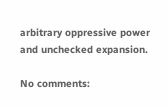arbitrary oppressive power and unchecked expansion.

No comments: